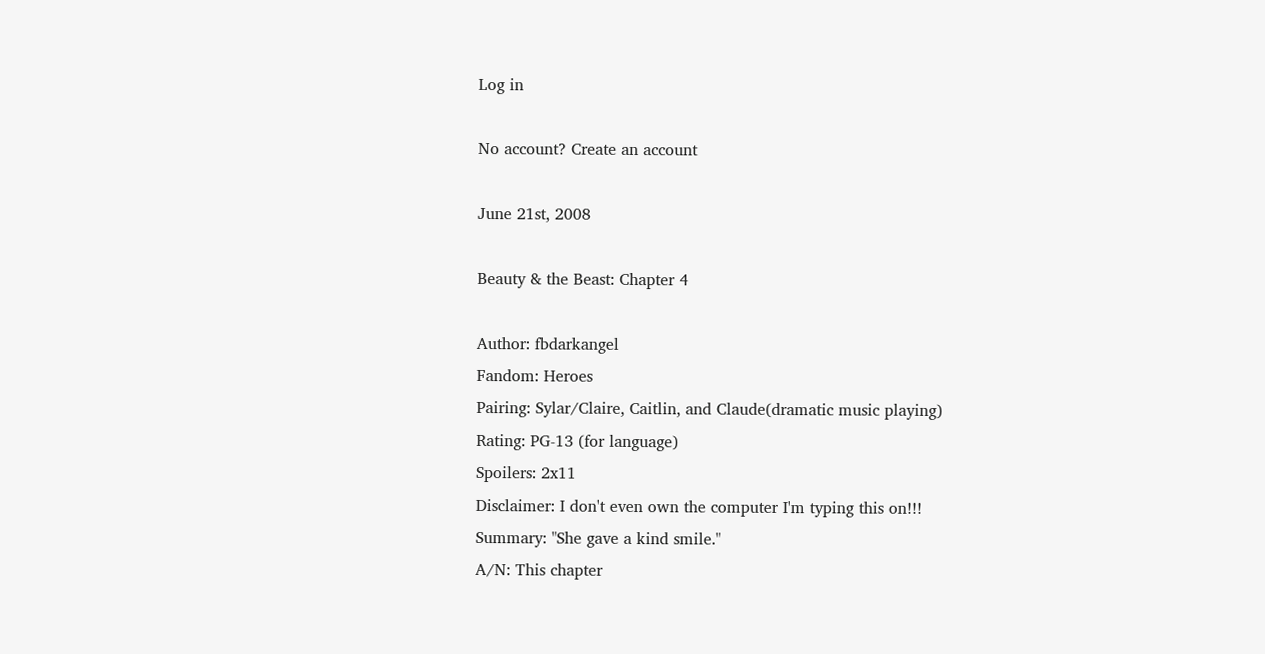Log in

No account? Create an account

June 21st, 2008

Beauty & the Beast: Chapter 4

Author: fbdarkangel
Fandom: Heroes
Pairing: Sylar/Claire, Caitlin, and Claude(dramatic music playing)
Rating: PG-13 (for language)
Spoilers: 2x11
Disclaimer: I don't even own the computer I'm typing this on!!!
Summary: "She gave a kind smile."
A/N: This chapter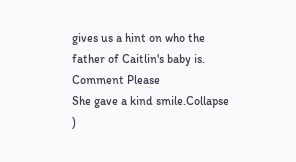gives us a hint on who the father of Caitlin's baby is. Comment Please
She gave a kind smile.Collapse )